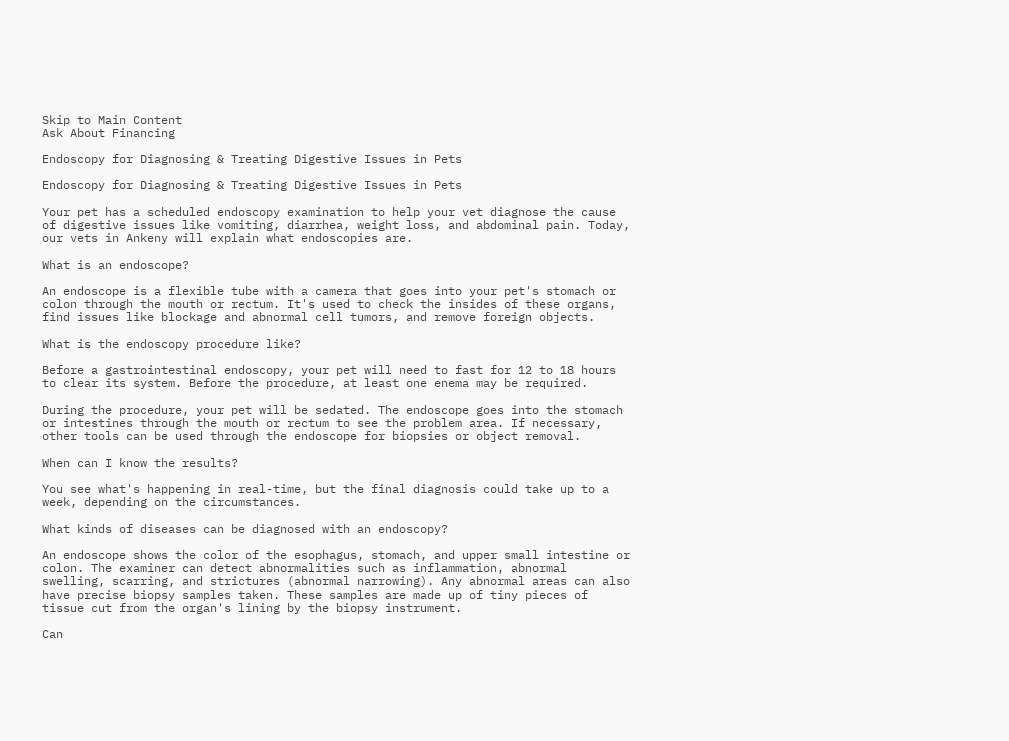Skip to Main Content
Ask About Financing

Endoscopy for Diagnosing & Treating Digestive Issues in Pets

Endoscopy for Diagnosing & Treating Digestive Issues in Pets

Your pet has a scheduled endoscopy examination to help your vet diagnose the cause of digestive issues like vomiting, diarrhea, weight loss, and abdominal pain. Today, our vets in Ankeny will explain what endoscopies are.

What is an endoscope?

An endoscope is a flexible tube with a camera that goes into your pet's stomach or colon through the mouth or rectum. It's used to check the insides of these organs, find issues like blockage and abnormal cell tumors, and remove foreign objects.

What is the endoscopy procedure like?

Before a gastrointestinal endoscopy, your pet will need to fast for 12 to 18 hours to clear its system. Before the procedure, at least one enema may be required.

During the procedure, your pet will be sedated. The endoscope goes into the stomach or intestines through the mouth or rectum to see the problem area. If necessary, other tools can be used through the endoscope for biopsies or object removal.

When can I know the results?

You see what's happening in real-time, but the final diagnosis could take up to a week, depending on the circumstances.

What kinds of diseases can be diagnosed with an endoscopy?

An endoscope shows the color of the esophagus, stomach, and upper small intestine or colon. The examiner can detect abnormalities such as inflammation, abnormal swelling, scarring, and strictures (abnormal narrowing). Any abnormal areas can also have precise biopsy samples taken. These samples are made up of tiny pieces of tissue cut from the organ's lining by the biopsy instrument.

Can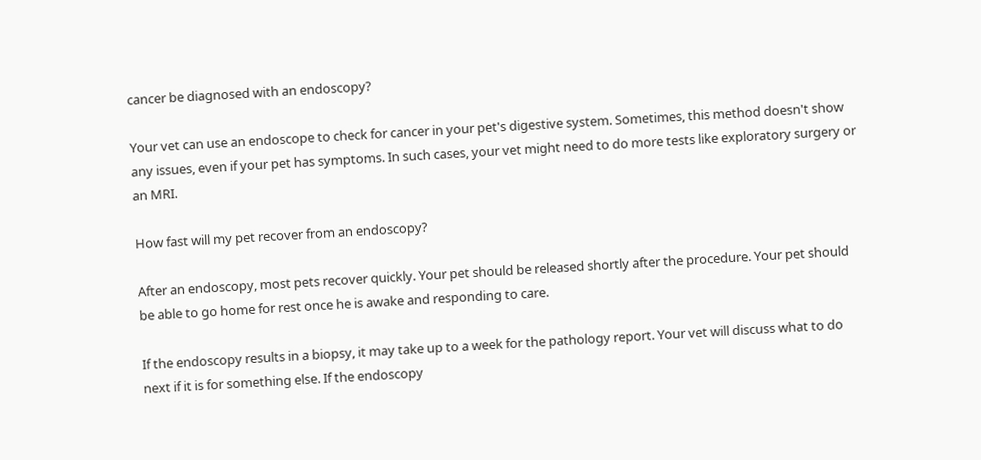cancer be diagnosed with an endoscopy?

Your vet can use an endoscope to check for cancer in your pet's digestive system. Sometimes, this method doesn't show any issues, even if your pet has symptoms. In such cases, your vet might need to do more tests like exploratory surgery or an MRI.

How fast will my pet recover from an endoscopy?

After an endoscopy, most pets recover quickly. Your pet should be released shortly after the procedure. Your pet should be able to go home for rest once he is awake and responding to care.

If the endoscopy results in a biopsy, it may take up to a week for the pathology report. Your vet will discuss what to do next if it is for something else. If the endoscopy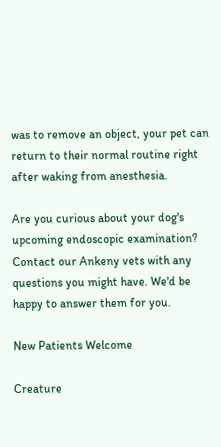was to remove an object, your pet can return to their normal routine right after waking from anesthesia.

Are you curious about your dog's upcoming endoscopic examination? Contact our Ankeny vets with any questions you might have. We'd be happy to answer them for you.

New Patients Welcome

Creature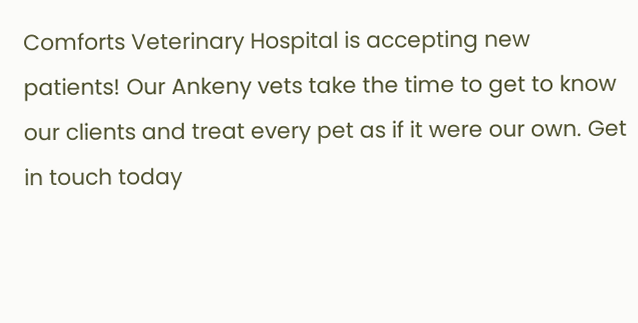Comforts Veterinary Hospital is accepting new patients! Our Ankeny vets take the time to get to know our clients and treat every pet as if it were our own. Get in touch today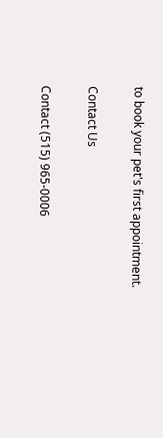to book your pet's first appointment.

Contact Us

Contact (515) 965-0006